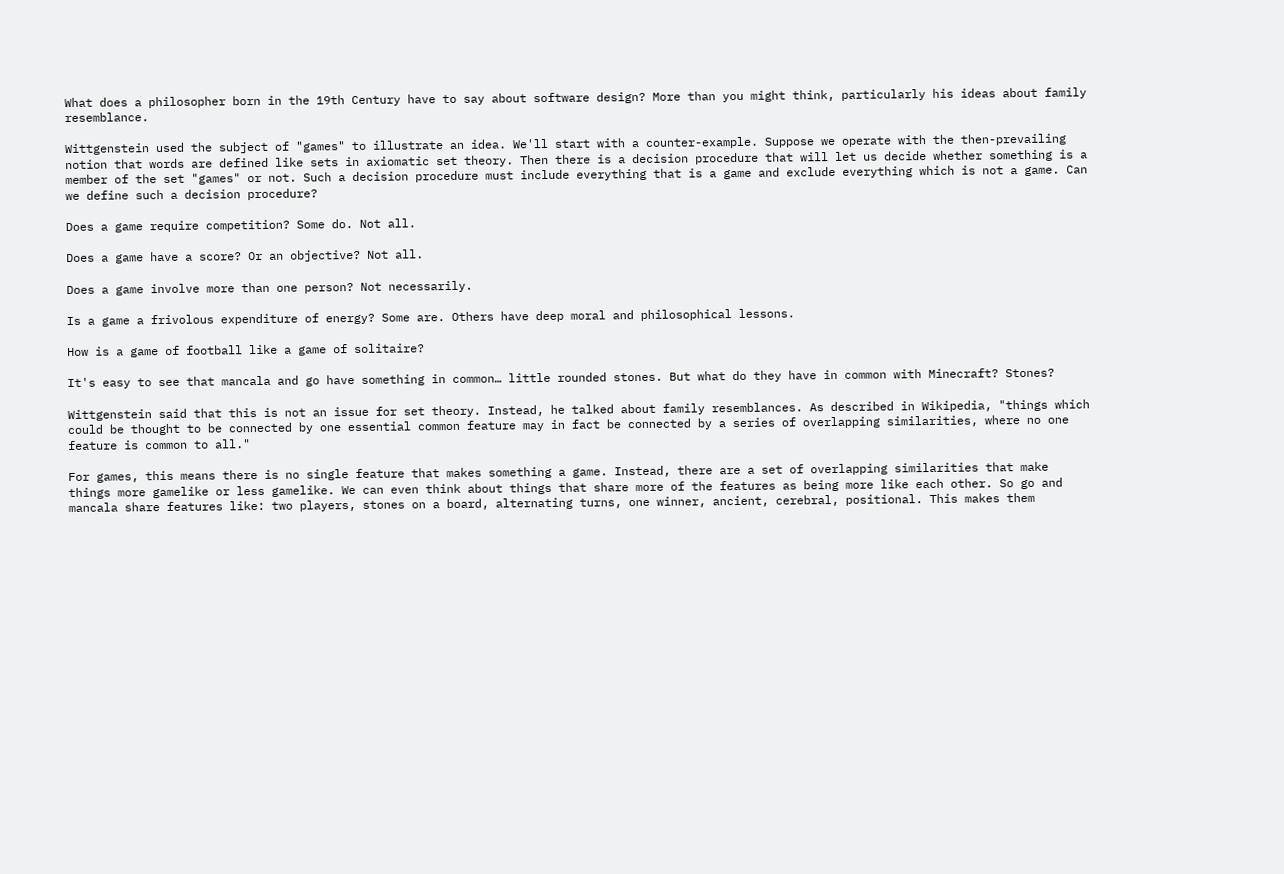What does a philosopher born in the 19th Century have to say about software design? More than you might think, particularly his ideas about family resemblance.

Wittgenstein used the subject of "games" to illustrate an idea. We'll start with a counter-example. Suppose we operate with the then-prevailing notion that words are defined like sets in axiomatic set theory. Then there is a decision procedure that will let us decide whether something is a member of the set "games" or not. Such a decision procedure must include everything that is a game and exclude everything which is not a game. Can we define such a decision procedure?

Does a game require competition? Some do. Not all.

Does a game have a score? Or an objective? Not all.

Does a game involve more than one person? Not necessarily.

Is a game a frivolous expenditure of energy? Some are. Others have deep moral and philosophical lessons.

How is a game of football like a game of solitaire?

It's easy to see that mancala and go have something in common… little rounded stones. But what do they have in common with Minecraft? Stones?

Wittgenstein said that this is not an issue for set theory. Instead, he talked about family resemblances. As described in Wikipedia, "things which could be thought to be connected by one essential common feature may in fact be connected by a series of overlapping similarities, where no one feature is common to all."

For games, this means there is no single feature that makes something a game. Instead, there are a set of overlapping similarities that make things more gamelike or less gamelike. We can even think about things that share more of the features as being more like each other. So go and mancala share features like: two players, stones on a board, alternating turns, one winner, ancient, cerebral, positional. This makes them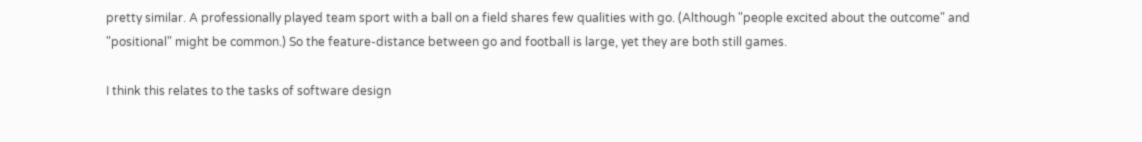pretty similar. A professionally played team sport with a ball on a field shares few qualities with go. (Although "people excited about the outcome" and "positional" might be common.) So the feature-distance between go and football is large, yet they are both still games.

I think this relates to the tasks of software design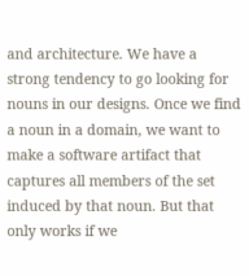and architecture. We have a strong tendency to go looking for nouns in our designs. Once we find a noun in a domain, we want to make a software artifact that captures all members of the set induced by that noun. But that only works if we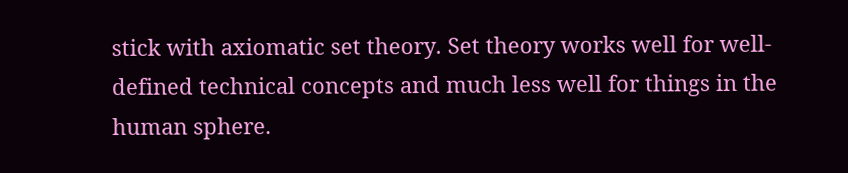stick with axiomatic set theory. Set theory works well for well-defined technical concepts and much less well for things in the human sphere.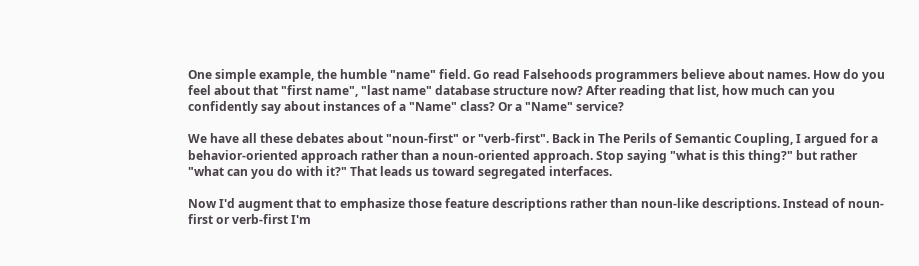One simple example, the humble "name" field. Go read Falsehoods programmers believe about names. How do you feel about that "first name", "last name" database structure now? After reading that list, how much can you confidently say about instances of a "Name" class? Or a "Name" service?

We have all these debates about "noun-first" or "verb-first". Back in The Perils of Semantic Coupling, I argued for a behavior-oriented approach rather than a noun-oriented approach. Stop saying "what is this thing?" but rather "what can you do with it?" That leads us toward segregated interfaces.

Now I'd augment that to emphasize those feature descriptions rather than noun-like descriptions. Instead of noun-first or verb-first I'm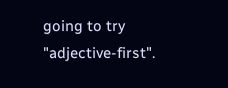going to try "adjective-first".